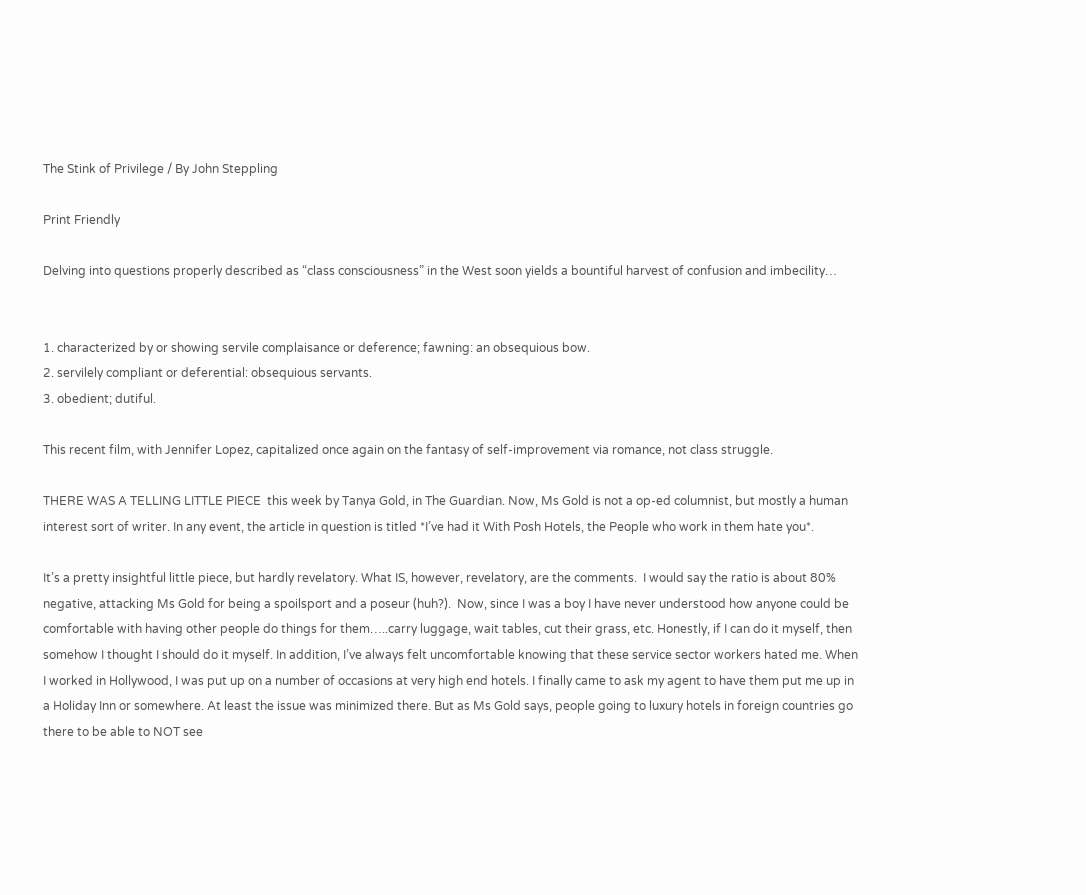The Stink of Privilege / By John Steppling

Print Friendly

Delving into questions properly described as “class consciousness” in the West soon yields a bountiful harvest of confusion and imbecility…


1. characterized by or showing servile complaisance or deference; fawning: an obsequious bow.
2. servilely compliant or deferential: obsequious servants.
3. obedient; dutiful.

This recent film, with Jennifer Lopez, capitalized once again on the fantasy of self-improvement via romance, not class struggle.

THERE WAS A TELLING LITTLE PIECE  this week by Tanya Gold, in The Guardian. Now, Ms Gold is not a op-ed columnist, but mostly a human interest sort of writer. In any event, the article in question is titled *I’ve had it With Posh Hotels, the People who work in them hate you*.

It’s a pretty insightful little piece, but hardly revelatory. What IS, however, revelatory, are the comments.  I would say the ratio is about 80% negative, attacking Ms Gold for being a spoilsport and a poseur (huh?).  Now, since I was a boy I have never understood how anyone could be comfortable with having other people do things for them…..carry luggage, wait tables, cut their grass, etc. Honestly, if I can do it myself, then somehow I thought I should do it myself. In addition, I’ve always felt uncomfortable knowing that these service sector workers hated me. When I worked in Hollywood, I was put up on a number of occasions at very high end hotels. I finally came to ask my agent to have them put me up in a Holiday Inn or somewhere. At least the issue was minimized there. But as Ms Gold says, people going to luxury hotels in foreign countries go there to be able to NOT see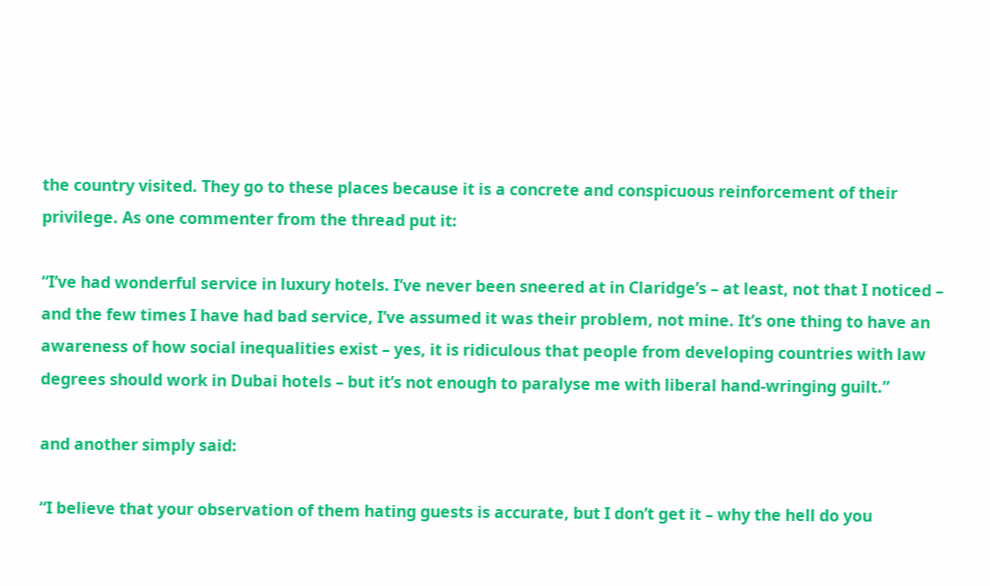the country visited. They go to these places because it is a concrete and conspicuous reinforcement of their privilege. As one commenter from the thread put it:

“I’ve had wonderful service in luxury hotels. I’ve never been sneered at in Claridge’s – at least, not that I noticed – and the few times I have had bad service, I’ve assumed it was their problem, not mine. It’s one thing to have an awareness of how social inequalities exist – yes, it is ridiculous that people from developing countries with law degrees should work in Dubai hotels – but it’s not enough to paralyse me with liberal hand-wringing guilt.”

and another simply said:

“I believe that your observation of them hating guests is accurate, but I don’t get it – why the hell do you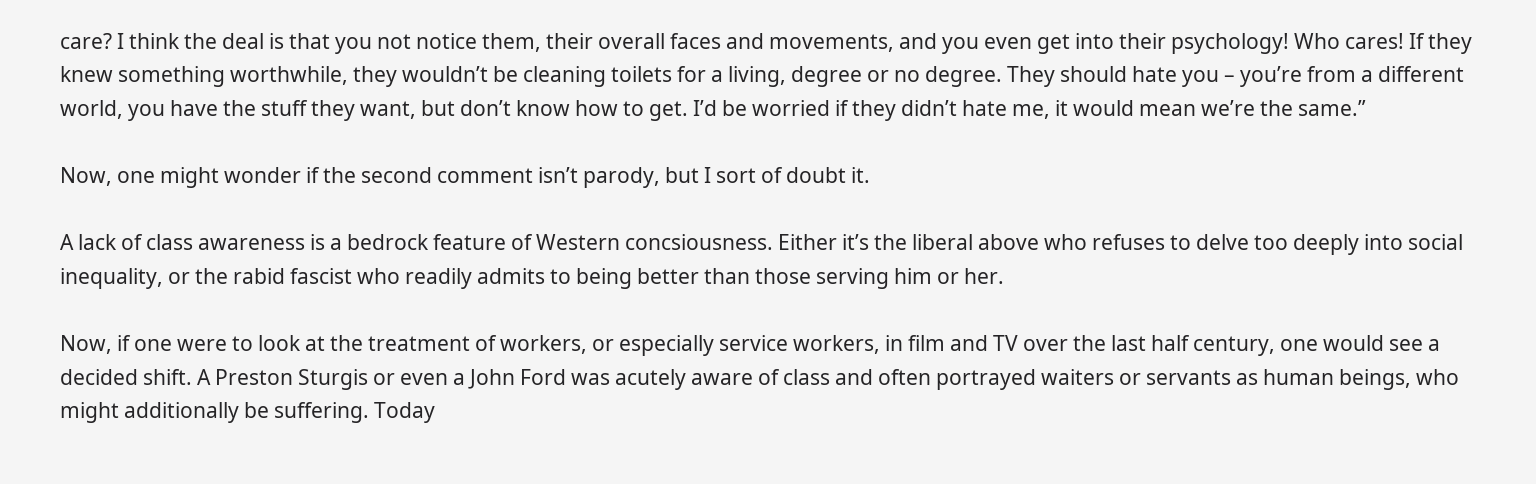care? I think the deal is that you not notice them, their overall faces and movements, and you even get into their psychology! Who cares! If they knew something worthwhile, they wouldn’t be cleaning toilets for a living, degree or no degree. They should hate you – you’re from a different world, you have the stuff they want, but don’t know how to get. I’d be worried if they didn’t hate me, it would mean we’re the same.”

Now, one might wonder if the second comment isn’t parody, but I sort of doubt it.

A lack of class awareness is a bedrock feature of Western concsiousness. Either it’s the liberal above who refuses to delve too deeply into social inequality, or the rabid fascist who readily admits to being better than those serving him or her.

Now, if one were to look at the treatment of workers, or especially service workers, in film and TV over the last half century, one would see a decided shift. A Preston Sturgis or even a John Ford was acutely aware of class and often portrayed waiters or servants as human beings, who might additionally be suffering. Today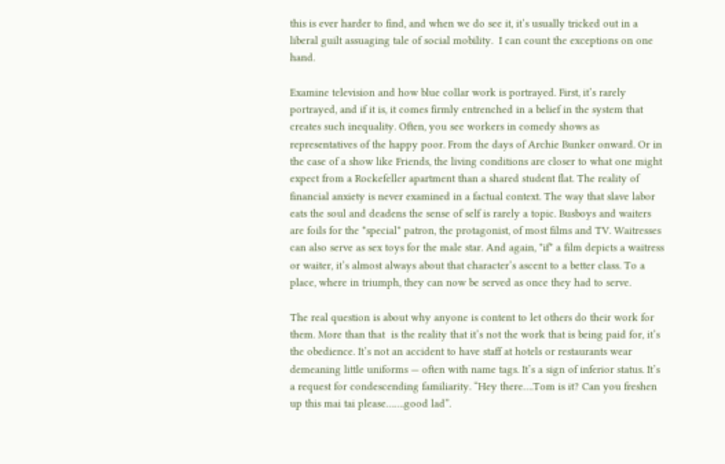this is ever harder to find, and when we do see it, it’s usually tricked out in a liberal guilt assuaging tale of social mobility.  I can count the exceptions on one hand.

Examine television and how blue collar work is portrayed. First, it’s rarely portrayed, and if it is, it comes firmly entrenched in a belief in the system that creates such inequality. Often, you see workers in comedy shows as representatives of the happy poor. From the days of Archie Bunker onward. Or in the case of a show like Friends, the living conditions are closer to what one might expect from a Rockefeller apartment than a shared student flat. The reality of financial anxiety is never examined in a factual context. The way that slave labor eats the soul and deadens the sense of self is rarely a topic. Busboys and waiters are foils for the *special* patron, the protagonist, of most films and TV. Waitresses can also serve as sex toys for the male star. And again, *if* a film depicts a waitress or waiter, it’s almost always about that character’s ascent to a better class. To a place, where in triumph, they can now be served as once they had to serve.

The real question is about why anyone is content to let others do their work for them. More than that  is the reality that it’s not the work that is being paid for, it’s the obedience. It’s not an accident to have staff at hotels or restaurants wear demeaning little uniforms — often with name tags. It’s a sign of inferior status. It’s a request for condescending familiarity. “Hey there….Tom is it? Can you freshen up this mai tai please…….good lad”.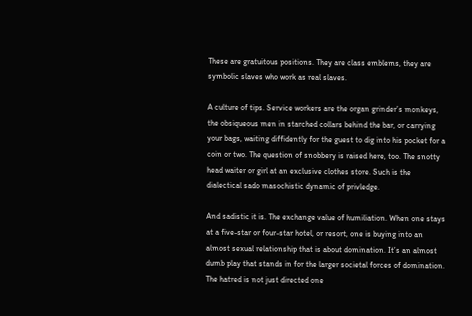These are gratuitous positions. They are class emblems, they are symbolic slaves who work as real slaves.

A culture of tips. Service workers are the organ grinder’s monkeys, the obsiqueous men in starched collars behind the bar, or carrying your bags, waiting diffidently for the guest to dig into his pocket for a coin or two. The question of snobbery is raised here, too. The snotty head waiter or girl at an exclusive clothes store. Such is the dialectical sado masochistic dynamic of privledge.

And sadistic it is. The exchange value of humiliation. When one stays at a five-star or four-star hotel, or resort, one is buying into an almost sexual relationship that is about domination. It’s an almost dumb play that stands in for the larger societal forces of domination. The hatred is not just directed one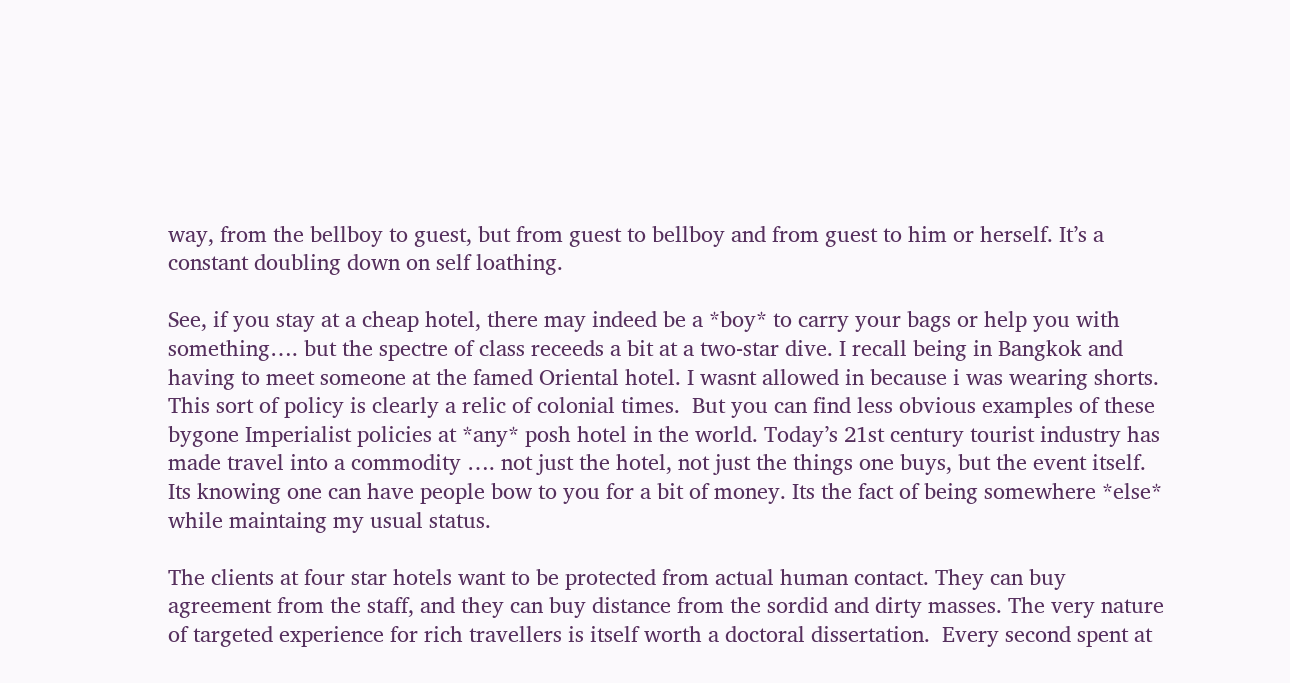way, from the bellboy to guest, but from guest to bellboy and from guest to him or herself. It’s a constant doubling down on self loathing.

See, if you stay at a cheap hotel, there may indeed be a *boy* to carry your bags or help you with something…. but the spectre of class receeds a bit at a two-star dive. I recall being in Bangkok and having to meet someone at the famed Oriental hotel. I wasnt allowed in because i was wearing shorts. This sort of policy is clearly a relic of colonial times.  But you can find less obvious examples of these bygone Imperialist policies at *any* posh hotel in the world. Today’s 21st century tourist industry has made travel into a commodity …. not just the hotel, not just the things one buys, but the event itself. Its knowing one can have people bow to you for a bit of money. Its the fact of being somewhere *else* while maintaing my usual status.

The clients at four star hotels want to be protected from actual human contact. They can buy agreement from the staff, and they can buy distance from the sordid and dirty masses. The very nature of targeted experience for rich travellers is itself worth a doctoral dissertation.  Every second spent at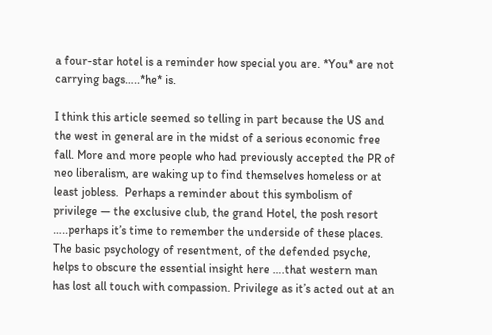a four-star hotel is a reminder how special you are. *You* are not carrying bags…..*he* is.

I think this article seemed so telling in part because the US and the west in general are in the midst of a serious economic free fall. More and more people who had previously accepted the PR of neo liberalism, are waking up to find themselves homeless or at least jobless.  Perhaps a reminder about this symbolism of privilege — the exclusive club, the grand Hotel, the posh resort …..perhaps it’s time to remember the underside of these places. The basic psychology of resentment, of the defended psyche, helps to obscure the essential insight here ….that western man has lost all touch with compassion. Privilege as it’s acted out at an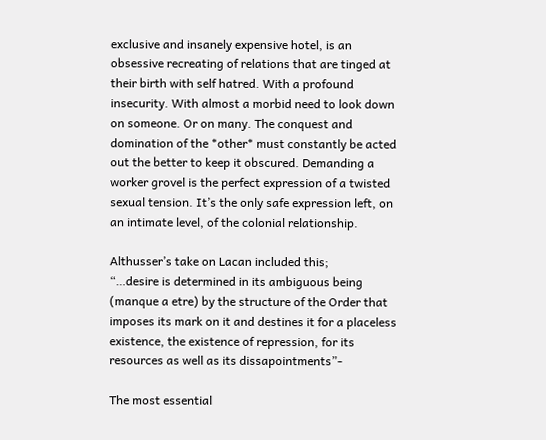exclusive and insanely expensive hotel, is an obsessive recreating of relations that are tinged at their birth with self hatred. With a profound insecurity. With almost a morbid need to look down on someone. Or on many. The conquest and domination of the *other* must constantly be acted out the better to keep it obscured. Demanding a worker grovel is the perfect expression of a twisted sexual tension. It’s the only safe expression left, on an intimate level, of the colonial relationship.

Althusser’s take on Lacan included this;
“…desire is determined in its ambiguous being (manque a etre) by the structure of the Order that imposes its mark on it and destines it for a placeless existence, the existence of repression, for its resources as well as its dissapointments”-

The most essential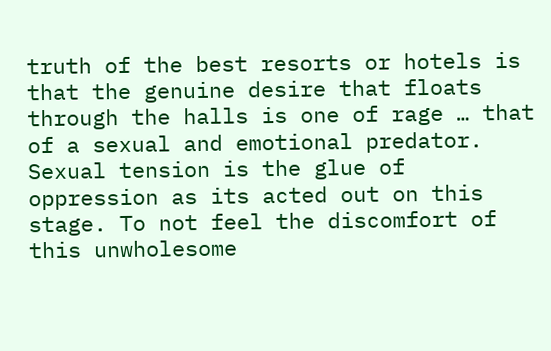truth of the best resorts or hotels is that the genuine desire that floats through the halls is one of rage … that of a sexual and emotional predator. Sexual tension is the glue of oppression as its acted out on this stage. To not feel the discomfort of this unwholesome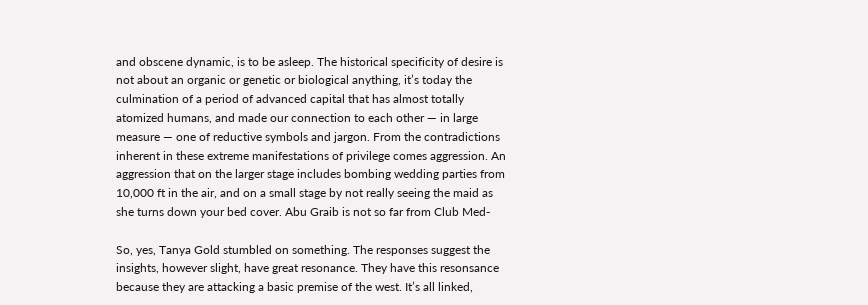and obscene dynamic, is to be asleep. The historical specificity of desire is not about an organic or genetic or biological anything, it’s today the culmination of a period of advanced capital that has almost totally atomized humans, and made our connection to each other — in large measure — one of reductive symbols and jargon. From the contradictions inherent in these extreme manifestations of privilege comes aggression. An aggression that on the larger stage includes bombing wedding parties from 10,000 ft in the air, and on a small stage by not really seeing the maid as she turns down your bed cover. Abu Graib is not so far from Club Med-

So, yes, Tanya Gold stumbled on something. The responses suggest the insights, however slight, have great resonance. They have this resonsance because they are attacking a basic premise of the west. It’s all linked,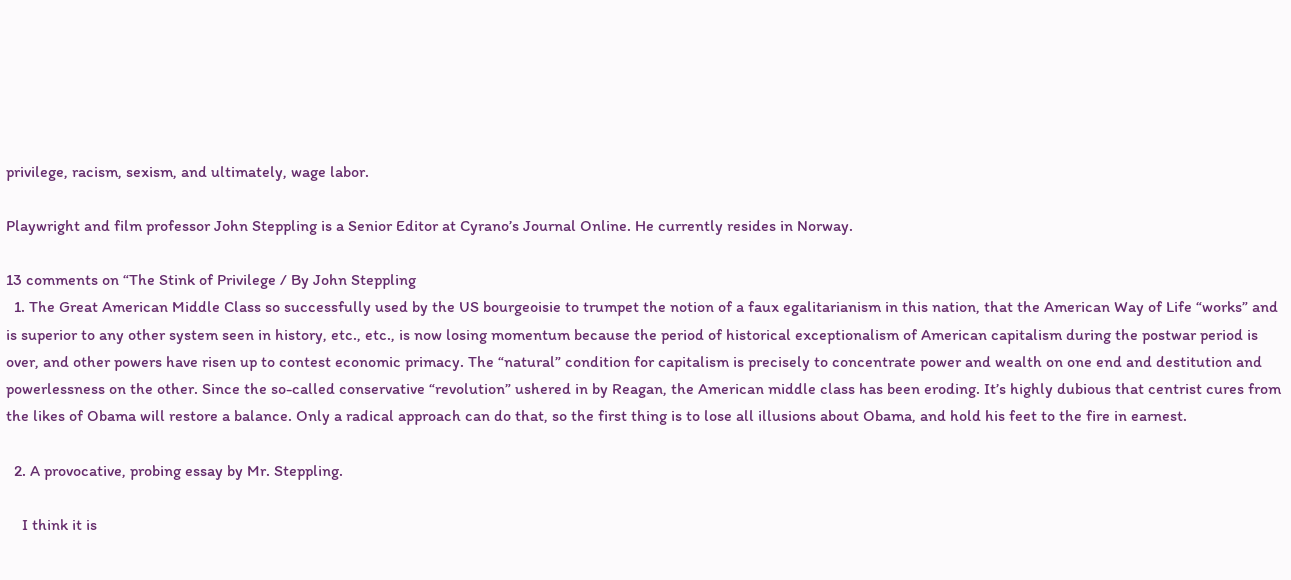privilege, racism, sexism, and ultimately, wage labor.

Playwright and film professor John Steppling is a Senior Editor at Cyrano’s Journal Online. He currently resides in Norway.

13 comments on “The Stink of Privilege / By John Steppling
  1. The Great American Middle Class so successfully used by the US bourgeoisie to trumpet the notion of a faux egalitarianism in this nation, that the American Way of Life “works” and is superior to any other system seen in history, etc., etc., is now losing momentum because the period of historical exceptionalism of American capitalism during the postwar period is over, and other powers have risen up to contest economic primacy. The “natural” condition for capitalism is precisely to concentrate power and wealth on one end and destitution and powerlessness on the other. Since the so-called conservative “revolution” ushered in by Reagan, the American middle class has been eroding. It’s highly dubious that centrist cures from the likes of Obama will restore a balance. Only a radical approach can do that, so the first thing is to lose all illusions about Obama, and hold his feet to the fire in earnest.

  2. A provocative, probing essay by Mr. Steppling.

    I think it is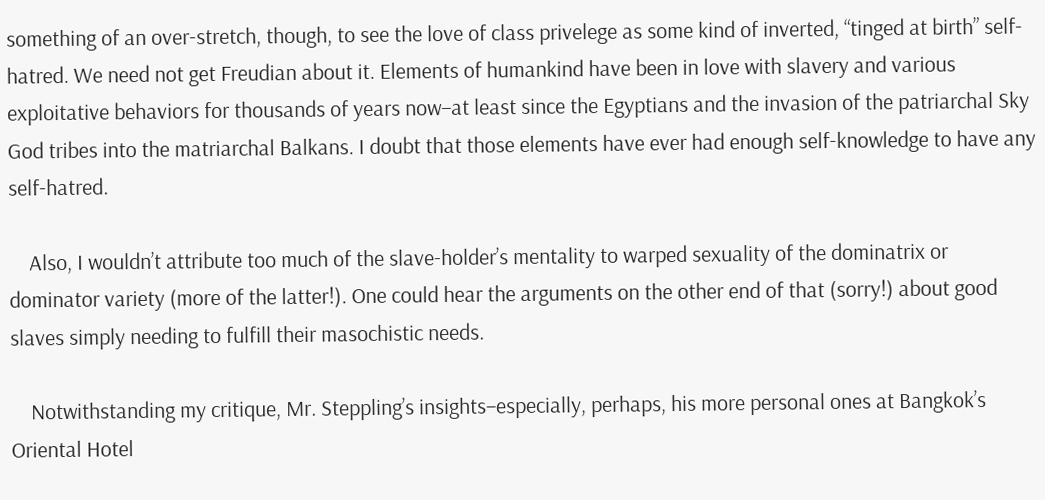something of an over-stretch, though, to see the love of class privelege as some kind of inverted, “tinged at birth” self-hatred. We need not get Freudian about it. Elements of humankind have been in love with slavery and various exploitative behaviors for thousands of years now–at least since the Egyptians and the invasion of the patriarchal Sky God tribes into the matriarchal Balkans. I doubt that those elements have ever had enough self-knowledge to have any self-hatred.

    Also, I wouldn’t attribute too much of the slave-holder’s mentality to warped sexuality of the dominatrix or dominator variety (more of the latter!). One could hear the arguments on the other end of that (sorry!) about good slaves simply needing to fulfill their masochistic needs.

    Notwithstanding my critique, Mr. Steppling’s insights–especially, perhaps, his more personal ones at Bangkok’s Oriental Hotel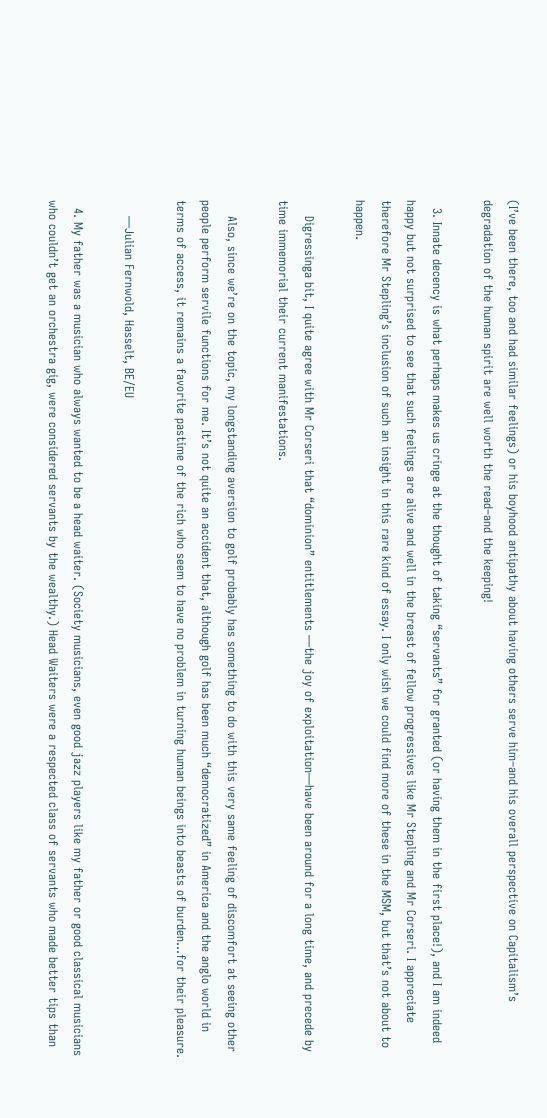(I’ve been there, too and had similar feelings) or his boyhood antipathy about having others serve him–and his overall perspective on Capitalism’s degradation of the human spirit are well worth the read–and the keeping!

  3. Innate decency is what perhaps makes us cringe at the thought of taking “servants” for granted (or having them in the first place!), and I am indeed happy but not surprised to see that such feelings are alive and well in the breast of fellow progressives like Mr Stepling and Mr Corseri. I appreciate therefore Mr Stepling’s inclusion of such an insight in this rare kind of essay. I only wish we could find more of these in the MSM, but that’s not about to happen.

    Digressinga bit, I quite agree with Mr Corseri that “dominion” entitlements —the joy of exploitation—have been around for a long time, and precede by time immemorial their current manifestations.

    Also, since we’re on the topic, my longstanding aversion to golf probably has something to do with this very same feeling of discomfort at seeing other people perform servile functions for me. It’s not quite an accident that, although golf has been much “democratized” in America and the anglo world in terms of access, it remains a favorite pastime of the rich who seem to have no problem in turning human beings into beasts of burden…for their pleasure.

    —Julian Fernwold, Hasselt, BE/EU

  4. My father was a musician who always wanted to be a head waiter. (Society musicians, even good jazz players like my father or good classical musicians who couldn’t get an orchestra gig, were considered servants by the wealthy.) Head Waiters were a respected class of servants who made better tips than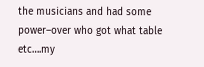the musicians and had some power–over who got what table etc….my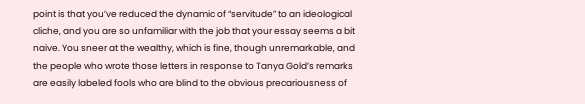point is that you’ve reduced the dynamic of “servitude” to an ideological cliche, and you are so unfamiliar with the job that your essay seems a bit naive. You sneer at the wealthy, which is fine, though unremarkable, and the people who wrote those letters in response to Tanya Gold’s remarks are easily labeled fools who are blind to the obvious precariousness of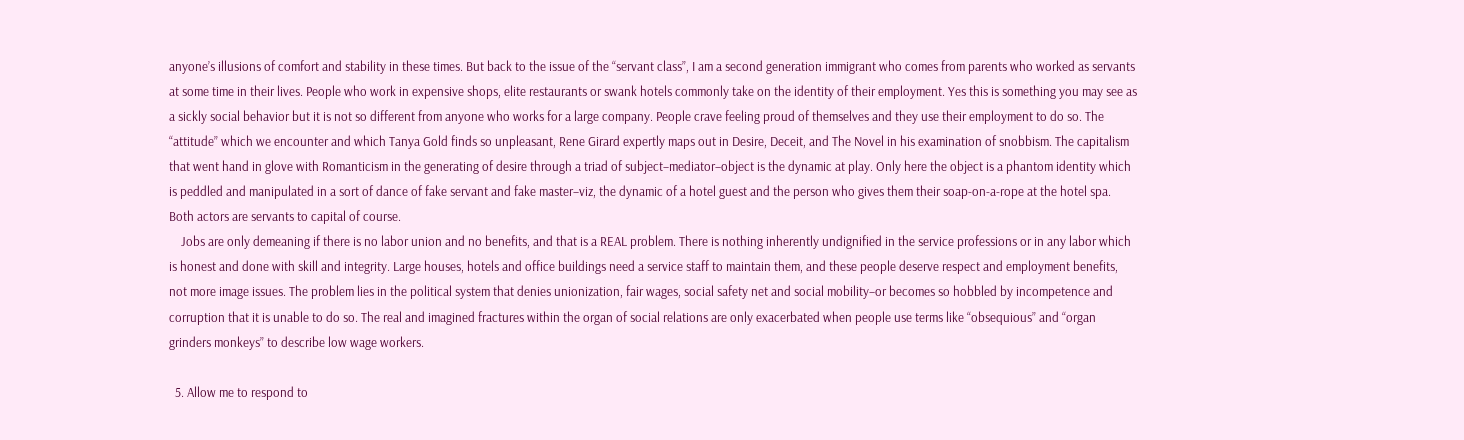anyone’s illusions of comfort and stability in these times. But back to the issue of the “servant class”, I am a second generation immigrant who comes from parents who worked as servants at some time in their lives. People who work in expensive shops, elite restaurants or swank hotels commonly take on the identity of their employment. Yes this is something you may see as a sickly social behavior but it is not so different from anyone who works for a large company. People crave feeling proud of themselves and they use their employment to do so. The “attitude” which we encounter and which Tanya Gold finds so unpleasant, Rene Girard expertly maps out in Desire, Deceit, and The Novel in his examination of snobbism. The capitalism that went hand in glove with Romanticism in the generating of desire through a triad of subject–mediator–object is the dynamic at play. Only here the object is a phantom identity which is peddled and manipulated in a sort of dance of fake servant and fake master–viz, the dynamic of a hotel guest and the person who gives them their soap-on-a-rope at the hotel spa. Both actors are servants to capital of course.
    Jobs are only demeaning if there is no labor union and no benefits, and that is a REAL problem. There is nothing inherently undignified in the service professions or in any labor which is honest and done with skill and integrity. Large houses, hotels and office buildings need a service staff to maintain them, and these people deserve respect and employment benefits, not more image issues. The problem lies in the political system that denies unionization, fair wages, social safety net and social mobility–or becomes so hobbled by incompetence and corruption that it is unable to do so. The real and imagined fractures within the organ of social relations are only exacerbated when people use terms like “obsequious” and “organ grinders monkeys” to describe low wage workers.

  5. Allow me to respond to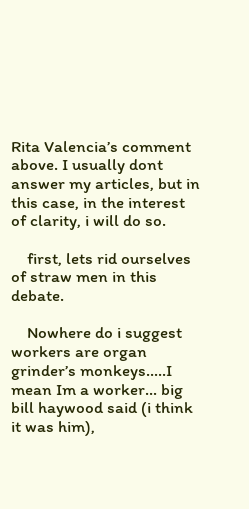Rita Valencia’s comment above. I usually dont answer my articles, but in this case, in the interest of clarity, i will do so.

    first, lets rid ourselves of straw men in this debate.

    Nowhere do i suggest workers are organ grinder’s monkeys…..I mean Im a worker… big bill haywood said (i think it was him),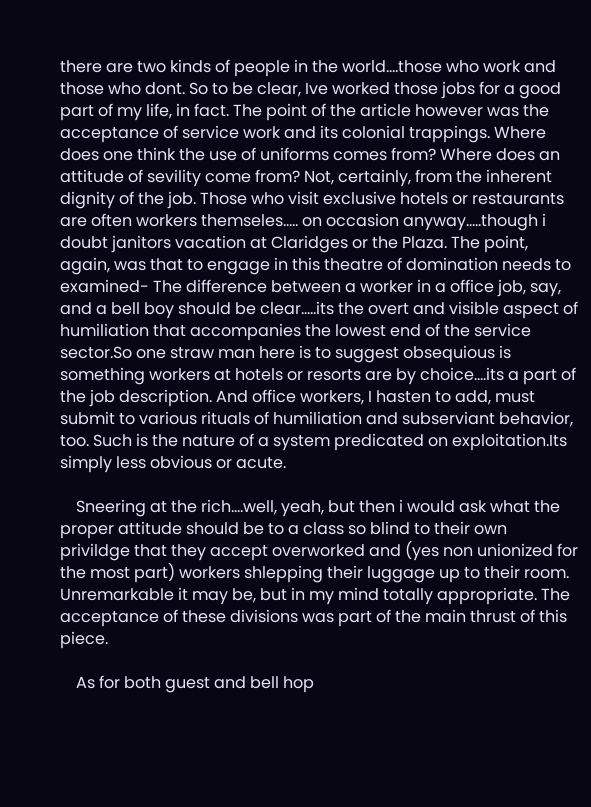there are two kinds of people in the world….those who work and those who dont. So to be clear, Ive worked those jobs for a good part of my life, in fact. The point of the article however was the acceptance of service work and its colonial trappings. Where does one think the use of uniforms comes from? Where does an attitude of sevility come from? Not, certainly, from the inherent dignity of the job. Those who visit exclusive hotels or restaurants are often workers themseles….. on occasion anyway…..though i doubt janitors vacation at Claridges or the Plaza. The point, again, was that to engage in this theatre of domination needs to examined- The difference between a worker in a office job, say, and a bell boy should be clear…..its the overt and visible aspect of humiliation that accompanies the lowest end of the service sector.So one straw man here is to suggest obsequious is something workers at hotels or resorts are by choice….its a part of the job description. And office workers, I hasten to add, must submit to various rituals of humiliation and subserviant behavior, too. Such is the nature of a system predicated on exploitation.Its simply less obvious or acute.

    Sneering at the rich….well, yeah, but then i would ask what the proper attitude should be to a class so blind to their own privildge that they accept overworked and (yes non unionized for the most part) workers shlepping their luggage up to their room. Unremarkable it may be, but in my mind totally appropriate. The acceptance of these divisions was part of the main thrust of this piece.

    As for both guest and bell hop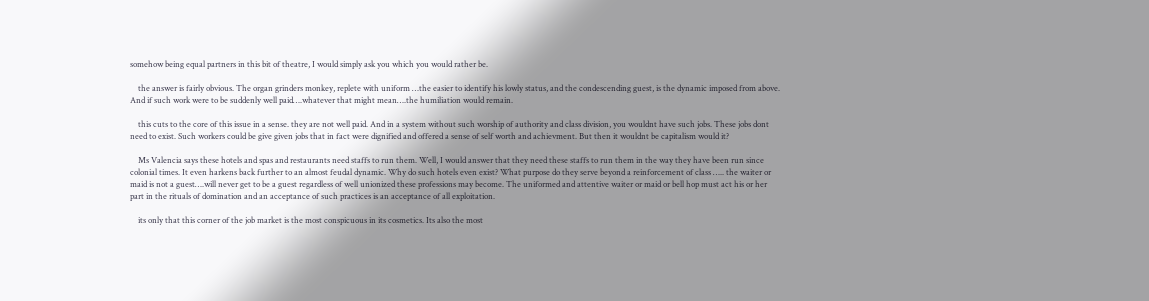somehow being equal partners in this bit of theatre, I would simply ask you which you would rather be.

    the answer is fairly obvious. The organ grinders monkey, replete with uniform …the easier to identify his lowly status, and the condescending guest, is the dynamic imposed from above. And if such work were to be suddenly well paid….whatever that might mean….the humiliation would remain.

    this cuts to the core of this issue in a sense. they are not well paid. And in a system without such worship of authority and class division, you wouldnt have such jobs. These jobs dont need to exist. Such workers could be give given jobs that in fact were dignified and offered a sense of self worth and achievment. But then it wouldnt be capitalism would it?

    Ms Valencia says these hotels and spas and restaurants need staffs to run them. Well, I would answer that they need these staffs to run them in the way they have been run since colonial times. It even harkens back further to an almost feudal dynamic. Why do such hotels even exist? What purpose do they serve beyond a reinforcement of class ….. the waiter or maid is not a guest….will never get to be a guest regardless of well unionized these professions may become. The uniformed and attentive waiter or maid or bell hop must act his or her part in the rituals of domination and an acceptance of such practices is an acceptance of all exploitation.

    its only that this corner of the job market is the most conspicuous in its cosmetics. Its also the most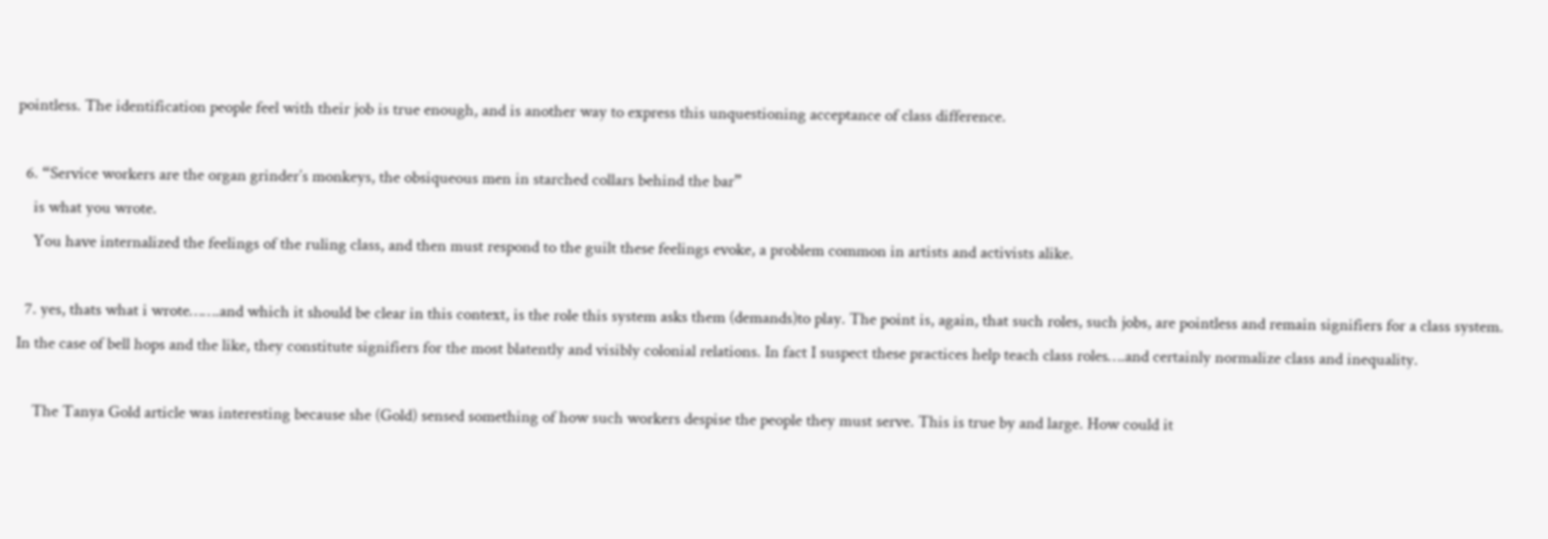pointless. The identification people feel with their job is true enough, and is another way to express this unquestioning acceptance of class difference.

  6. “Service workers are the organ grinder’s monkeys, the obsiqueous men in starched collars behind the bar”
    is what you wrote.
    You have internalized the feelings of the ruling class, and then must respond to the guilt these feelings evoke, a problem common in artists and activists alike.

  7. yes, thats what i wrote…….and which it should be clear in this context, is the role this system asks them (demands)to play. The point is, again, that such roles, such jobs, are pointless and remain signifiers for a class system. In the case of bell hops and the like, they constitute signifiers for the most blatently and visibly colonial relations. In fact I suspect these practices help teach class roles….and certainly normalize class and inequality.

    The Tanya Gold article was interesting because she (Gold) sensed something of how such workers despise the people they must serve. This is true by and large. How could it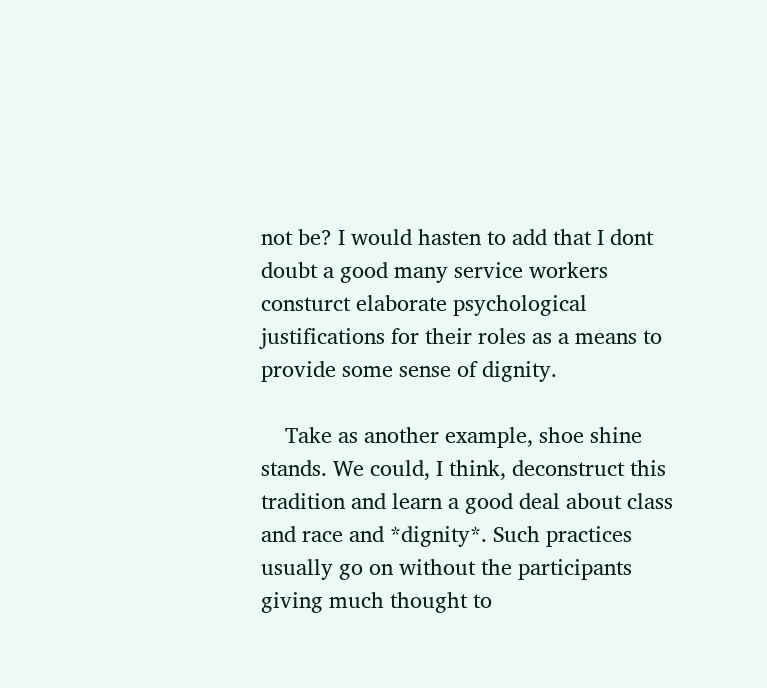not be? I would hasten to add that I dont doubt a good many service workers consturct elaborate psychological justifications for their roles as a means to provide some sense of dignity.

    Take as another example, shoe shine stands. We could, I think, deconstruct this tradition and learn a good deal about class and race and *dignity*. Such practices usually go on without the participants giving much thought to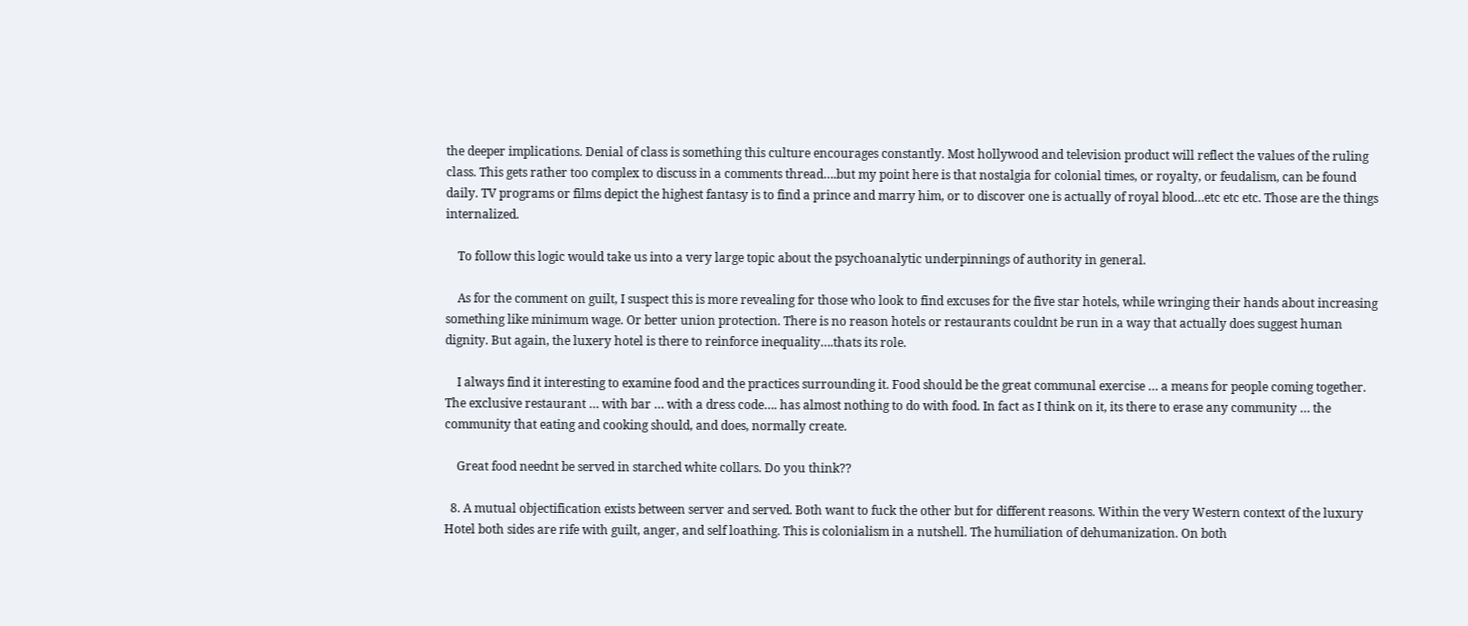the deeper implications. Denial of class is something this culture encourages constantly. Most hollywood and television product will reflect the values of the ruling class. This gets rather too complex to discuss in a comments thread….but my point here is that nostalgia for colonial times, or royalty, or feudalism, can be found daily. TV programs or films depict the highest fantasy is to find a prince and marry him, or to discover one is actually of royal blood…etc etc etc. Those are the things internalized.

    To follow this logic would take us into a very large topic about the psychoanalytic underpinnings of authority in general.

    As for the comment on guilt, I suspect this is more revealing for those who look to find excuses for the five star hotels, while wringing their hands about increasing something like minimum wage. Or better union protection. There is no reason hotels or restaurants couldnt be run in a way that actually does suggest human dignity. But again, the luxery hotel is there to reinforce inequality….thats its role.

    I always find it interesting to examine food and the practices surrounding it. Food should be the great communal exercise … a means for people coming together. The exclusive restaurant … with bar … with a dress code…. has almost nothing to do with food. In fact as I think on it, its there to erase any community … the community that eating and cooking should, and does, normally create.

    Great food neednt be served in starched white collars. Do you think??

  8. A mutual objectification exists between server and served. Both want to fuck the other but for different reasons. Within the very Western context of the luxury Hotel both sides are rife with guilt, anger, and self loathing. This is colonialism in a nutshell. The humiliation of dehumanization. On both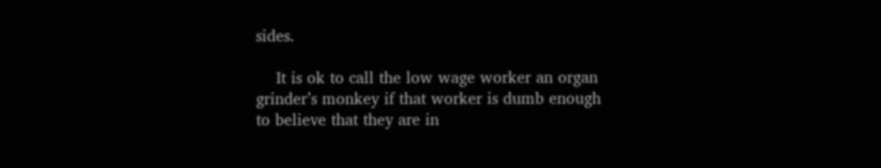sides.

    It is ok to call the low wage worker an organ grinder’s monkey if that worker is dumb enough to believe that they are in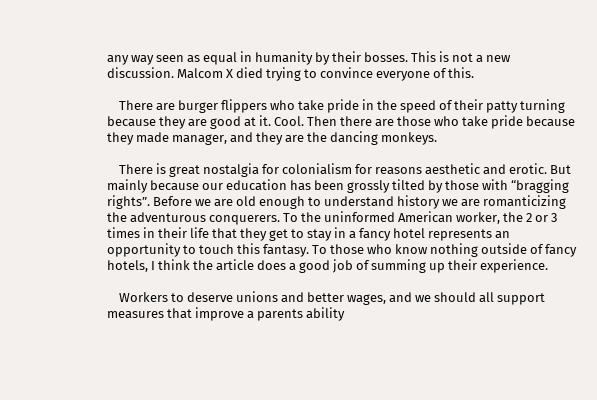any way seen as equal in humanity by their bosses. This is not a new discussion. Malcom X died trying to convince everyone of this.

    There are burger flippers who take pride in the speed of their patty turning because they are good at it. Cool. Then there are those who take pride because they made manager, and they are the dancing monkeys.

    There is great nostalgia for colonialism for reasons aesthetic and erotic. But mainly because our education has been grossly tilted by those with “bragging rights”. Before we are old enough to understand history we are romanticizing the adventurous conquerers. To the uninformed American worker, the 2 or 3 times in their life that they get to stay in a fancy hotel represents an opportunity to touch this fantasy. To those who know nothing outside of fancy hotels, I think the article does a good job of summing up their experience.

    Workers to deserve unions and better wages, and we should all support measures that improve a parents ability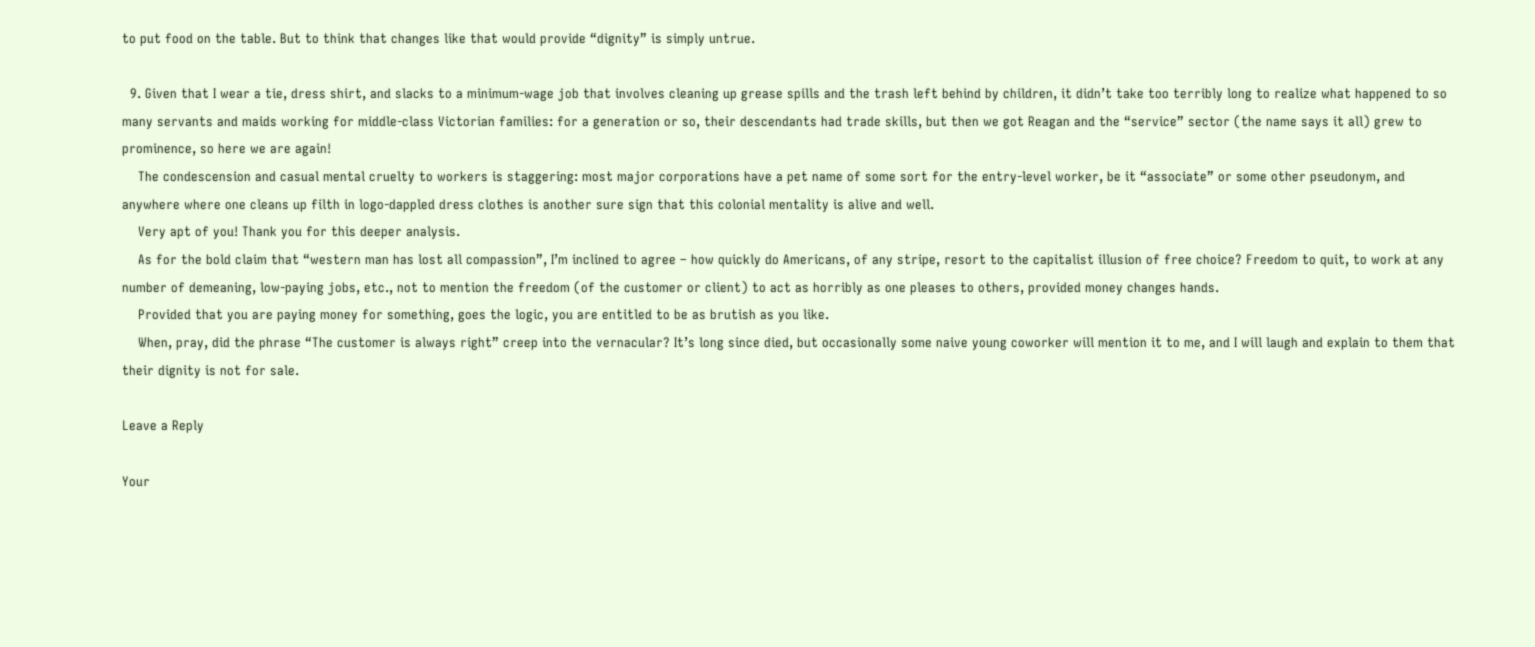to put food on the table. But to think that changes like that would provide “dignity” is simply untrue.

  9. Given that I wear a tie, dress shirt, and slacks to a minimum-wage job that involves cleaning up grease spills and the trash left behind by children, it didn’t take too terribly long to realize what happened to so many servants and maids working for middle-class Victorian families: for a generation or so, their descendants had trade skills, but then we got Reagan and the “service” sector (the name says it all) grew to prominence, so here we are again!
    The condescension and casual mental cruelty to workers is staggering: most major corporations have a pet name of some sort for the entry-level worker, be it “associate” or some other pseudonym, and anywhere where one cleans up filth in logo-dappled dress clothes is another sure sign that this colonial mentality is alive and well.
    Very apt of you! Thank you for this deeper analysis.
    As for the bold claim that “western man has lost all compassion”, I’m inclined to agree – how quickly do Americans, of any stripe, resort to the capitalist illusion of free choice? Freedom to quit, to work at any number of demeaning, low-paying jobs, etc., not to mention the freedom (of the customer or client) to act as horribly as one pleases to others, provided money changes hands.
    Provided that you are paying money for something, goes the logic, you are entitled to be as brutish as you like.
    When, pray, did the phrase “The customer is always right” creep into the vernacular? It’s long since died, but occasionally some naive young coworker will mention it to me, and I will laugh and explain to them that their dignity is not for sale.

Leave a Reply

Your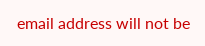email address will not be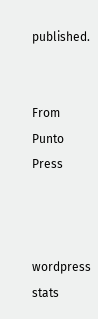published.


From Punto Press



wordpress stats